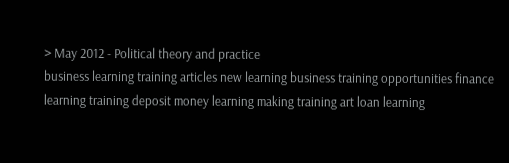> May 2012 - Political theory and practice
business learning training articles new learning business training opportunities finance learning training deposit money learning making training art loan learning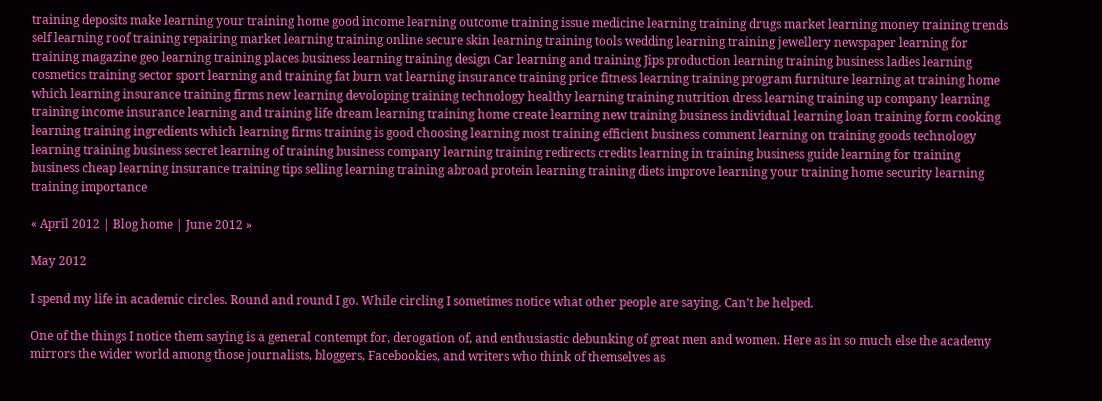training deposits make learning your training home good income learning outcome training issue medicine learning training drugs market learning money training trends self learning roof training repairing market learning training online secure skin learning training tools wedding learning training jewellery newspaper learning for training magazine geo learning training places business learning training design Car learning and training Jips production learning training business ladies learning cosmetics training sector sport learning and training fat burn vat learning insurance training price fitness learning training program furniture learning at training home which learning insurance training firms new learning devoloping training technology healthy learning training nutrition dress learning training up company learning training income insurance learning and training life dream learning training home create learning new training business individual learning loan training form cooking learning training ingredients which learning firms training is good choosing learning most training efficient business comment learning on training goods technology learning training business secret learning of training business company learning training redirects credits learning in training business guide learning for training business cheap learning insurance training tips selling learning training abroad protein learning training diets improve learning your training home security learning training importance

« April 2012 | Blog home | June 2012 »

May 2012

I spend my life in academic circles. Round and round I go. While circling I sometimes notice what other people are saying. Can’t be helped.

One of the things I notice them saying is a general contempt for, derogation of, and enthusiastic debunking of great men and women. Here as in so much else the academy mirrors the wider world among those journalists, bloggers, Facebookies, and writers who think of themselves as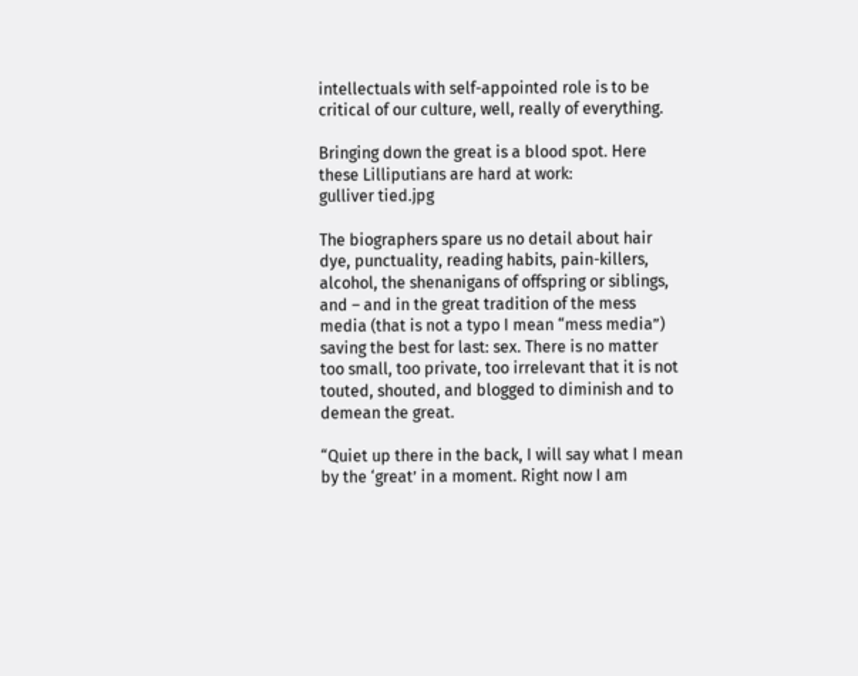intellectuals with self-appointed role is to be critical of our culture, well, really of everything.

Bringing down the great is a blood spot. Here these Lilliputians are hard at work:
gulliver tied.jpg

The biographers spare us no detail about hair dye, punctuality, reading habits, pain-killers, alcohol, the shenanigans of offspring or siblings, and – and in the great tradition of the mess media (that is not a typo I mean “mess media”) saving the best for last: sex. There is no matter too small, too private, too irrelevant that it is not touted, shouted, and blogged to diminish and to demean the great.

“Quiet up there in the back, I will say what I mean by the ‘great’ in a moment. Right now I am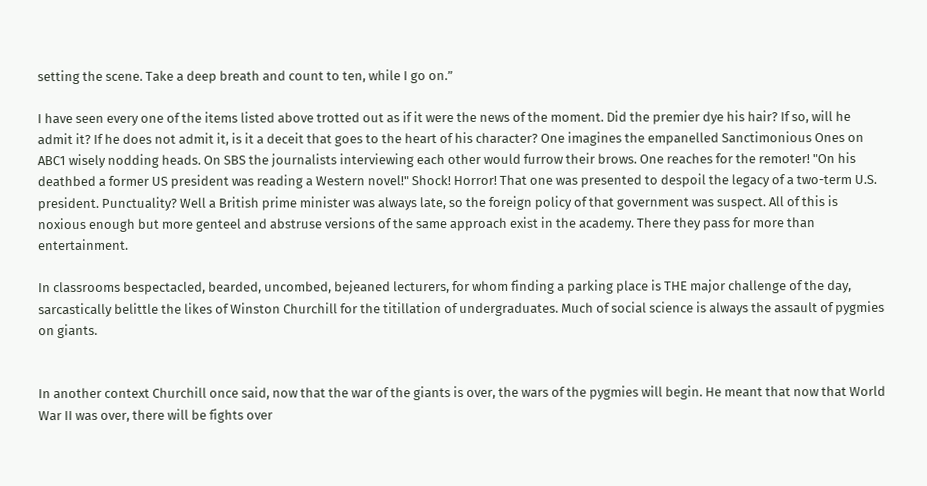setting the scene. Take a deep breath and count to ten, while I go on.”

I have seen every one of the items listed above trotted out as if it were the news of the moment. Did the premier dye his hair? If so, will he admit it? If he does not admit it, is it a deceit that goes to the heart of his character? One imagines the empanelled Sanctimonious Ones on ABC1 wisely nodding heads. On SBS the journalists interviewing each other would furrow their brows. One reaches for the remoter! "On his deathbed a former US president was reading a Western novel!" Shock! Horror! That one was presented to despoil the legacy of a two-term U.S. president. Punctuality? Well a British prime minister was always late, so the foreign policy of that government was suspect. All of this is noxious enough but more genteel and abstruse versions of the same approach exist in the academy. There they pass for more than entertainment.

In classrooms bespectacled, bearded, uncombed, bejeaned lecturers, for whom finding a parking place is THE major challenge of the day, sarcastically belittle the likes of Winston Churchill for the titillation of undergraduates. Much of social science is always the assault of pygmies on giants.


In another context Churchill once said, now that the war of the giants is over, the wars of the pygmies will begin. He meant that now that World War II was over, there will be fights over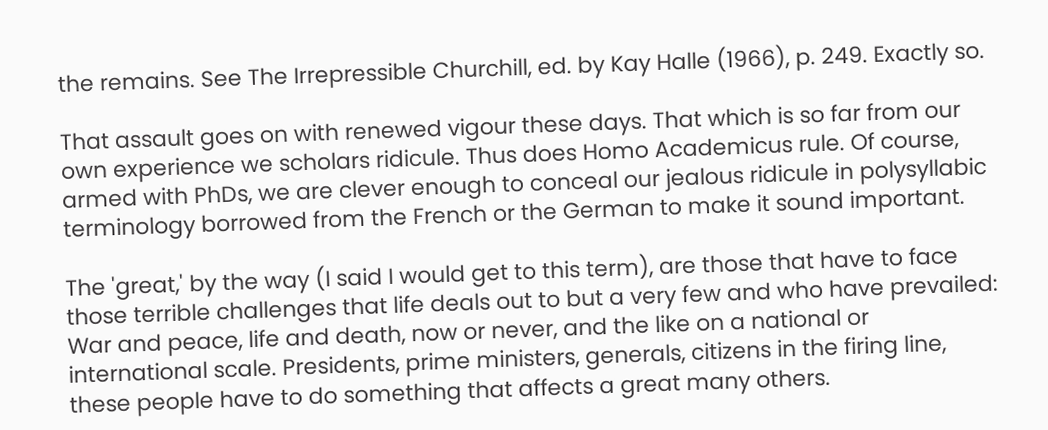the remains. See The Irrepressible Churchill, ed. by Kay Halle (1966), p. 249. Exactly so.

That assault goes on with renewed vigour these days. That which is so far from our own experience we scholars ridicule. Thus does Homo Academicus rule. Of course, armed with PhDs, we are clever enough to conceal our jealous ridicule in polysyllabic terminology borrowed from the French or the German to make it sound important.

The 'great,' by the way (I said I would get to this term), are those that have to face those terrible challenges that life deals out to but a very few and who have prevailed: War and peace, life and death, now or never, and the like on a national or international scale. Presidents, prime ministers, generals, citizens in the firing line, these people have to do something that affects a great many others.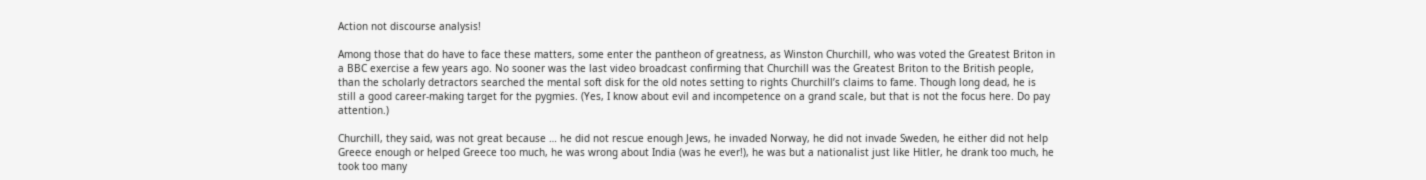Action not discourse analysis!

Among those that do have to face these matters, some enter the pantheon of greatness, as Winston Churchill, who was voted the Greatest Briton in a BBC exercise a few years ago. No sooner was the last video broadcast confirming that Churchill was the Greatest Briton to the British people, than the scholarly detractors searched the mental soft disk for the old notes setting to rights Churchill’s claims to fame. Though long dead, he is still a good career-making target for the pygmies. (Yes, I know about evil and incompetence on a grand scale, but that is not the focus here. Do pay attention.)

Churchill, they said, was not great because … he did not rescue enough Jews, he invaded Norway, he did not invade Sweden, he either did not help Greece enough or helped Greece too much, he was wrong about India (was he ever!), he was but a nationalist just like Hitler, he drank too much, he took too many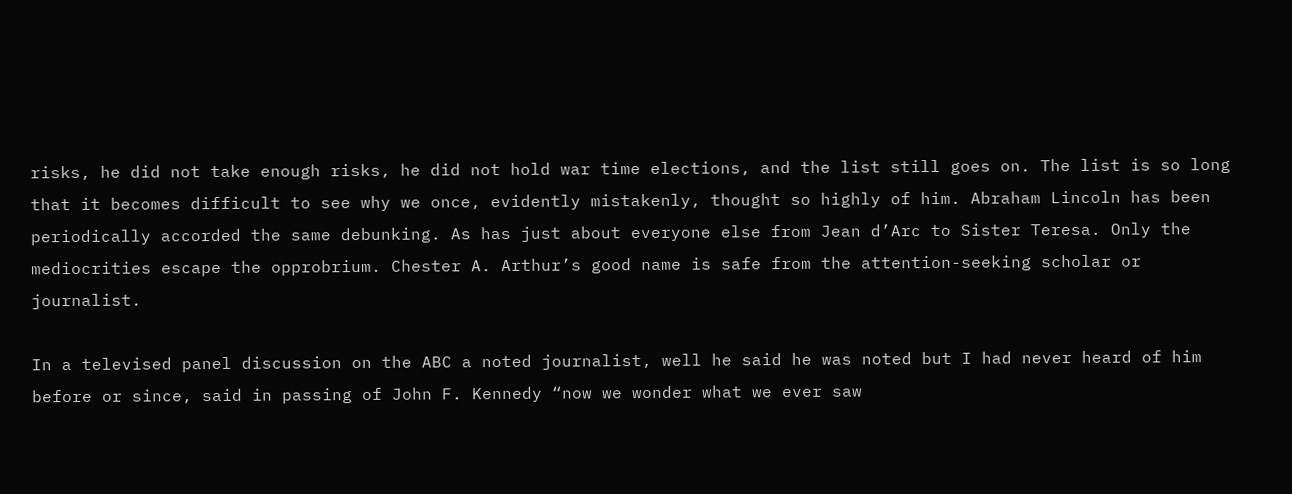risks, he did not take enough risks, he did not hold war time elections, and the list still goes on. The list is so long that it becomes difficult to see why we once, evidently mistakenly, thought so highly of him. Abraham Lincoln has been periodically accorded the same debunking. As has just about everyone else from Jean d’Arc to Sister Teresa. Only the mediocrities escape the opprobrium. Chester A. Arthur’s good name is safe from the attention-seeking scholar or journalist.

In a televised panel discussion on the ABC a noted journalist, well he said he was noted but I had never heard of him before or since, said in passing of John F. Kennedy “now we wonder what we ever saw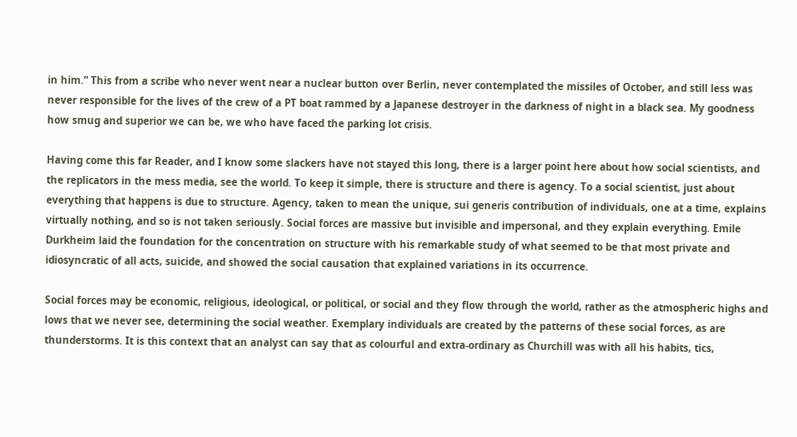in him.” This from a scribe who never went near a nuclear button over Berlin, never contemplated the missiles of October, and still less was never responsible for the lives of the crew of a PT boat rammed by a Japanese destroyer in the darkness of night in a black sea. My goodness how smug and superior we can be, we who have faced the parking lot crisis.

Having come this far Reader, and I know some slackers have not stayed this long, there is a larger point here about how social scientists, and the replicators in the mess media, see the world. To keep it simple, there is structure and there is agency. To a social scientist, just about everything that happens is due to structure. Agency, taken to mean the unique, sui generis contribution of individuals, one at a time, explains virtually nothing, and so is not taken seriously. Social forces are massive but invisible and impersonal, and they explain everything. Emile Durkheim laid the foundation for the concentration on structure with his remarkable study of what seemed to be that most private and idiosyncratic of all acts, suicide, and showed the social causation that explained variations in its occurrence.

Social forces may be economic, religious, ideological, or political, or social and they flow through the world, rather as the atmospheric highs and lows that we never see, determining the social weather. Exemplary individuals are created by the patterns of these social forces, as are thunderstorms. It is this context that an analyst can say that as colourful and extra-ordinary as Churchill was with all his habits, tics,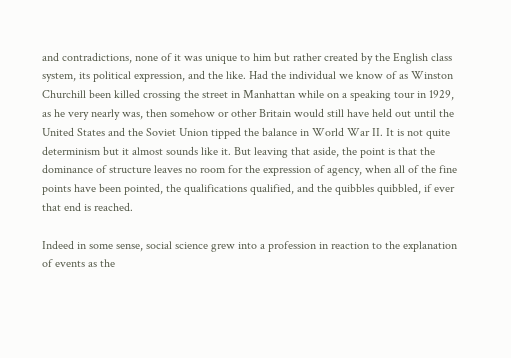and contradictions, none of it was unique to him but rather created by the English class system, its political expression, and the like. Had the individual we know of as Winston Churchill been killed crossing the street in Manhattan while on a speaking tour in 1929, as he very nearly was, then somehow or other Britain would still have held out until the United States and the Soviet Union tipped the balance in World War II. It is not quite determinism but it almost sounds like it. But leaving that aside, the point is that the dominance of structure leaves no room for the expression of agency, when all of the fine points have been pointed, the qualifications qualified, and the quibbles quibbled, if ever that end is reached.

Indeed in some sense, social science grew into a profession in reaction to the explanation of events as the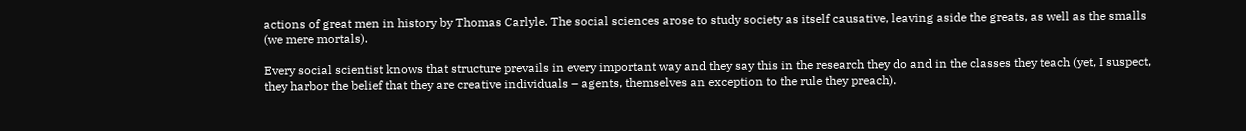actions of great men in history by Thomas Carlyle. The social sciences arose to study society as itself causative, leaving aside the greats, as well as the smalls (we mere mortals).

Every social scientist knows that structure prevails in every important way and they say this in the research they do and in the classes they teach (yet, I suspect, they harbor the belief that they are creative individuals – agents, themselves an exception to the rule they preach).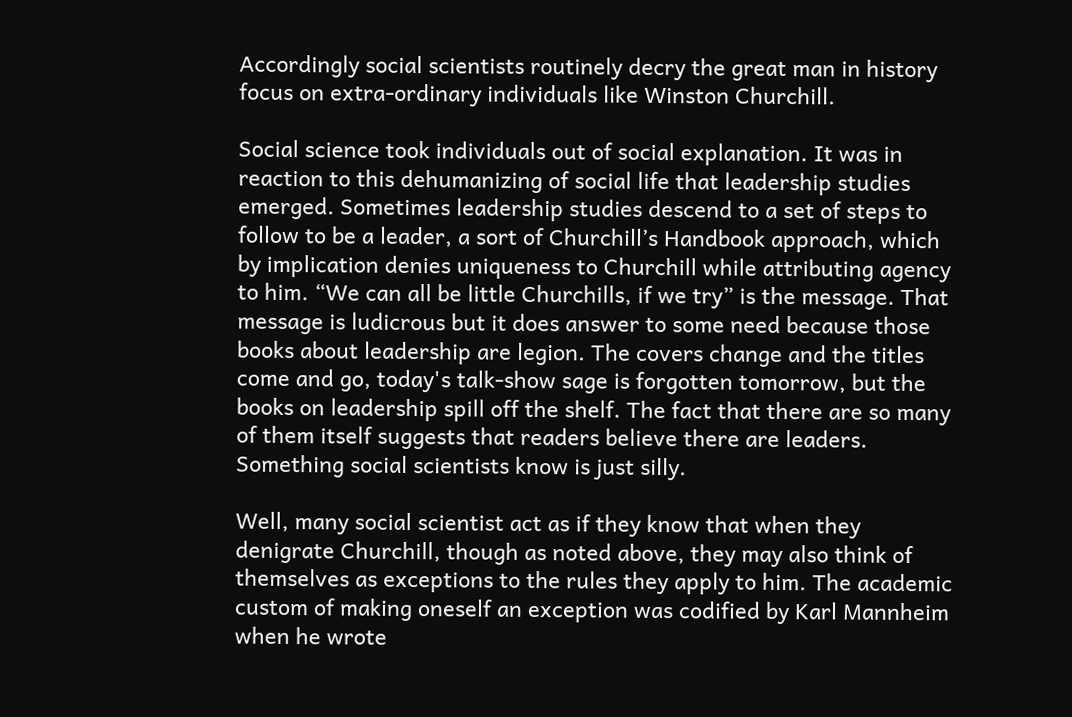Accordingly social scientists routinely decry the great man in history focus on extra-ordinary individuals like Winston Churchill.

Social science took individuals out of social explanation. It was in reaction to this dehumanizing of social life that leadership studies emerged. Sometimes leadership studies descend to a set of steps to follow to be a leader, a sort of Churchill’s Handbook approach, which by implication denies uniqueness to Churchill while attributing agency to him. “We can all be little Churchills, if we try” is the message. That message is ludicrous but it does answer to some need because those books about leadership are legion. The covers change and the titles come and go, today's talk-show sage is forgotten tomorrow, but the books on leadership spill off the shelf. The fact that there are so many of them itself suggests that readers believe there are leaders. Something social scientists know is just silly.

Well, many social scientist act as if they know that when they denigrate Churchill, though as noted above, they may also think of themselves as exceptions to the rules they apply to him. The academic custom of making oneself an exception was codified by Karl Mannheim when he wrote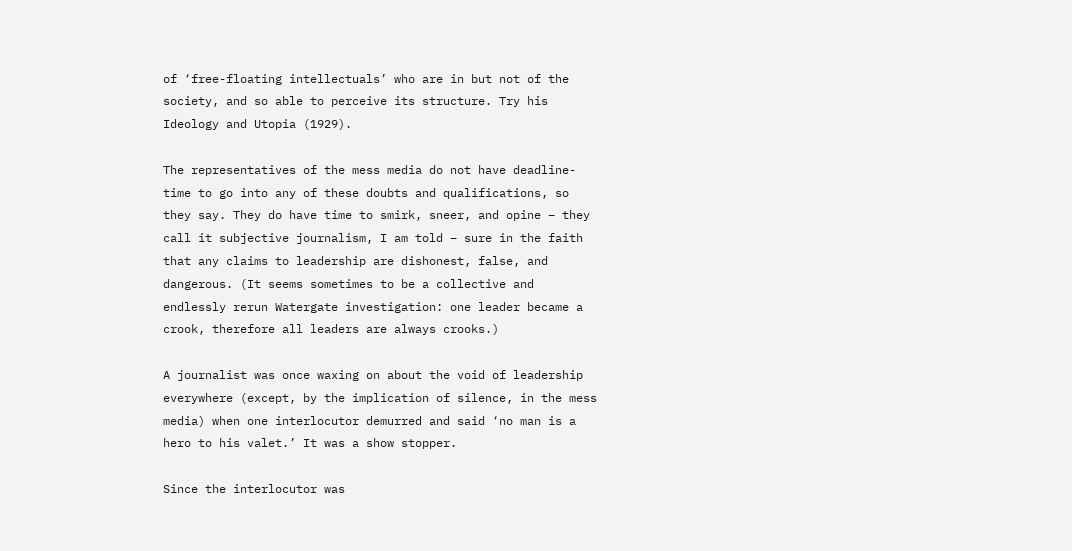of ‘free-floating intellectuals’ who are in but not of the society, and so able to perceive its structure. Try his Ideology and Utopia (1929).

The representatives of the mess media do not have deadline-time to go into any of these doubts and qualifications, so they say. They do have time to smirk, sneer, and opine – they call it subjective journalism, I am told – sure in the faith that any claims to leadership are dishonest, false, and dangerous. (It seems sometimes to be a collective and endlessly rerun Watergate investigation: one leader became a crook, therefore all leaders are always crooks.)

A journalist was once waxing on about the void of leadership everywhere (except, by the implication of silence, in the mess media) when one interlocutor demurred and said ‘no man is a hero to his valet.’ It was a show stopper.

Since the interlocutor was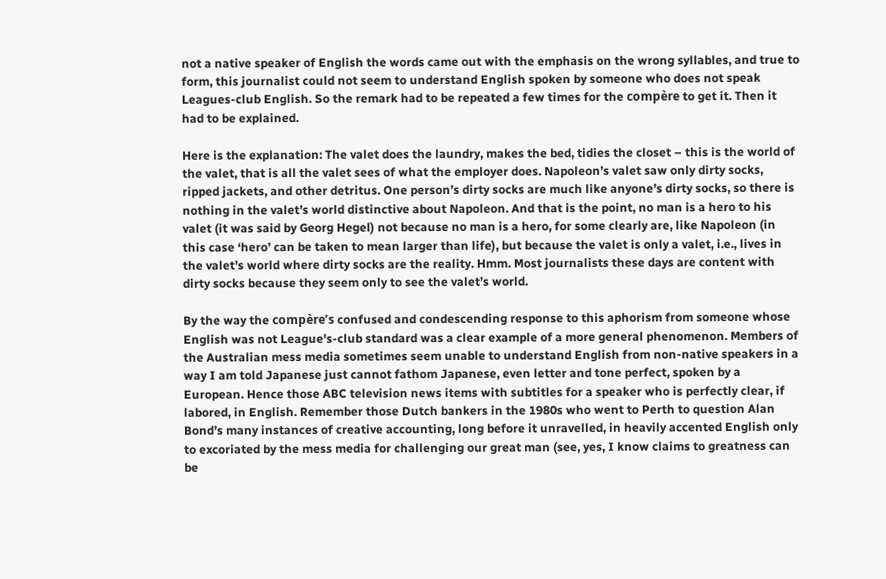not a native speaker of English the words came out with the emphasis on the wrong syllables, and true to form, this journalist could not seem to understand English spoken by someone who does not speak Leagues-club English. So the remark had to be repeated a few times for the compère to get it. Then it had to be explained.

Here is the explanation: The valet does the laundry, makes the bed, tidies the closet – this is the world of the valet, that is all the valet sees of what the employer does. Napoleon’s valet saw only dirty socks, ripped jackets, and other detritus. One person’s dirty socks are much like anyone’s dirty socks, so there is nothing in the valet’s world distinctive about Napoleon. And that is the point, no man is a hero to his valet (it was said by Georg Hegel) not because no man is a hero, for some clearly are, like Napoleon (in this case ‘hero’ can be taken to mean larger than life), but because the valet is only a valet, i.e., lives in the valet’s world where dirty socks are the reality. Hmm. Most journalists these days are content with dirty socks because they seem only to see the valet’s world.

By the way the compère’s confused and condescending response to this aphorism from someone whose English was not League's-club standard was a clear example of a more general phenomenon. Members of the Australian mess media sometimes seem unable to understand English from non-native speakers in a way I am told Japanese just cannot fathom Japanese, even letter and tone perfect, spoken by a European. Hence those ABC television news items with subtitles for a speaker who is perfectly clear, if labored, in English. Remember those Dutch bankers in the 1980s who went to Perth to question Alan Bond’s many instances of creative accounting, long before it unravelled, in heavily accented English only to excoriated by the mess media for challenging our great man (see, yes, I know claims to greatness can be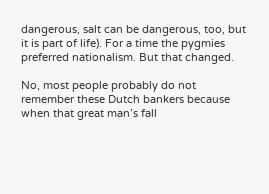dangerous, salt can be dangerous, too, but it is part of life). For a time the pygmies preferred nationalism. But that changed.

No, most people probably do not remember these Dutch bankers because when that great man’s fall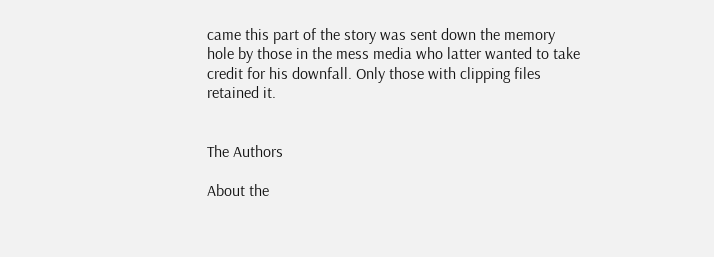came this part of the story was sent down the memory hole by those in the mess media who latter wanted to take credit for his downfall. Only those with clipping files retained it.


The Authors

About the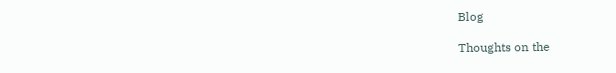Blog

Thoughts on the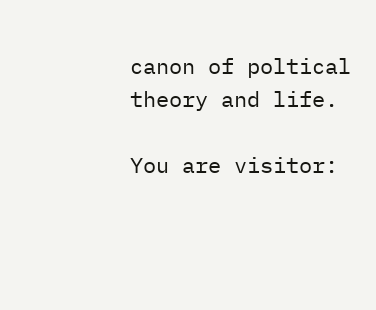canon of poltical theory and life.

You are visitor: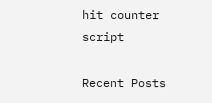hit counter script

Recent Posts